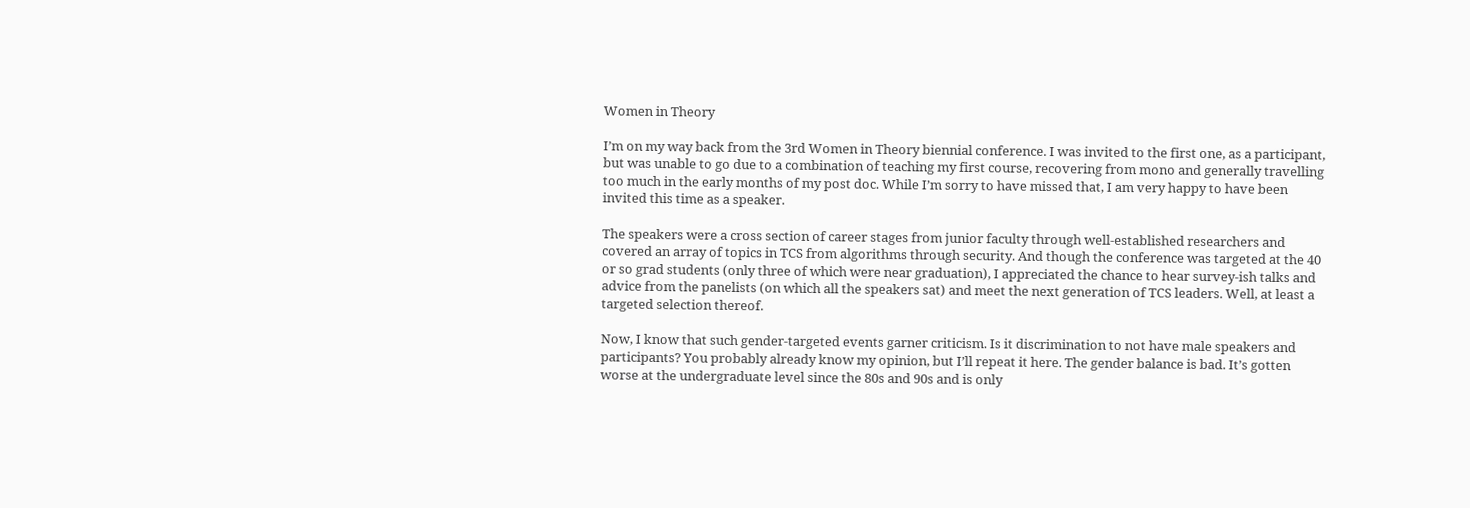Women in Theory

I’m on my way back from the 3rd Women in Theory biennial conference. I was invited to the first one, as a participant, but was unable to go due to a combination of teaching my first course, recovering from mono and generally travelling too much in the early months of my post doc. While I’m sorry to have missed that, I am very happy to have been invited this time as a speaker.

The speakers were a cross section of career stages from junior faculty through well-established researchers and covered an array of topics in TCS from algorithms through security. And though the conference was targeted at the 40 or so grad students (only three of which were near graduation), I appreciated the chance to hear survey-ish talks and advice from the panelists (on which all the speakers sat) and meet the next generation of TCS leaders. Well, at least a targeted selection thereof.

Now, I know that such gender-targeted events garner criticism. Is it discrimination to not have male speakers and participants? You probably already know my opinion, but I’ll repeat it here. The gender balance is bad. It’s gotten worse at the undergraduate level since the 80s and 90s and is only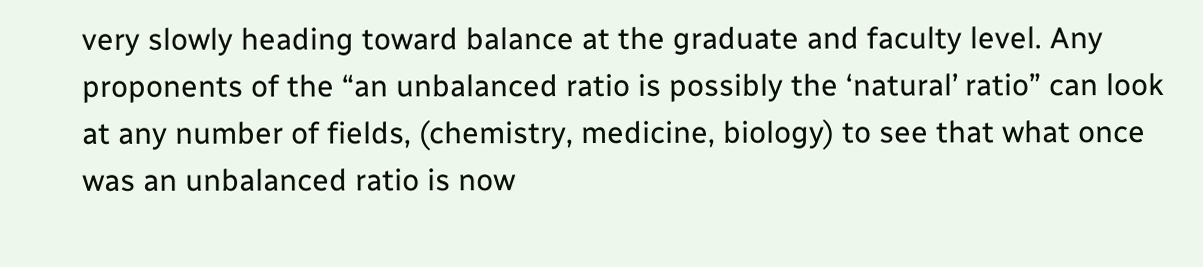very slowly heading toward balance at the graduate and faculty level. Any proponents of the “an unbalanced ratio is possibly the ‘natural’ ratio” can look at any number of fields, (chemistry, medicine, biology) to see that what once was an unbalanced ratio is now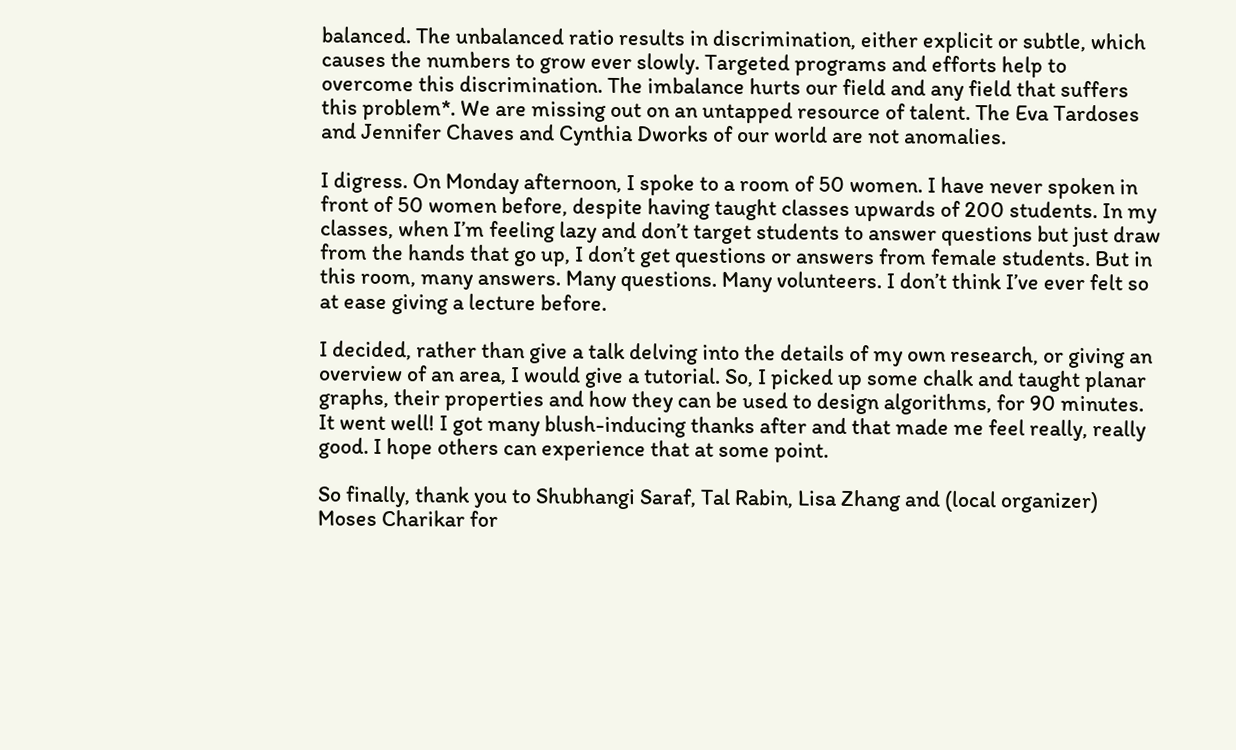balanced. The unbalanced ratio results in discrimination, either explicit or subtle, which causes the numbers to grow ever slowly. Targeted programs and efforts help to overcome this discrimination. The imbalance hurts our field and any field that suffers this problem*. We are missing out on an untapped resource of talent. The Eva Tardoses and Jennifer Chaves and Cynthia Dworks of our world are not anomalies.

I digress. On Monday afternoon, I spoke to a room of 50 women. I have never spoken in front of 50 women before, despite having taught classes upwards of 200 students. In my classes, when I’m feeling lazy and don’t target students to answer questions but just draw from the hands that go up, I don’t get questions or answers from female students. But in this room, many answers. Many questions. Many volunteers. I don’t think I’ve ever felt so at ease giving a lecture before.

I decided, rather than give a talk delving into the details of my own research, or giving an overview of an area, I would give a tutorial. So, I picked up some chalk and taught planar graphs, their properties and how they can be used to design algorithms, for 90 minutes. It went well! I got many blush-inducing thanks after and that made me feel really, really good. I hope others can experience that at some point.

So finally, thank you to Shubhangi Saraf, Tal Rabin, Lisa Zhang and (local organizer) Moses Charikar for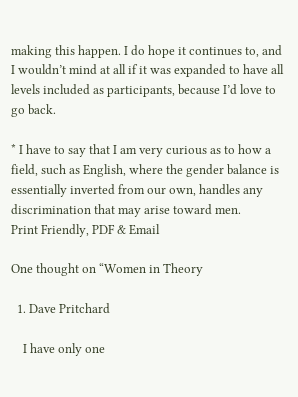making this happen. I do hope it continues to, and I wouldn’t mind at all if it was expanded to have all levels included as participants, because I’d love to go back.

* I have to say that I am very curious as to how a field, such as English, where the gender balance is essentially inverted from our own, handles any discrimination that may arise toward men.
Print Friendly, PDF & Email

One thought on “Women in Theory

  1. Dave Pritchard

    I have only one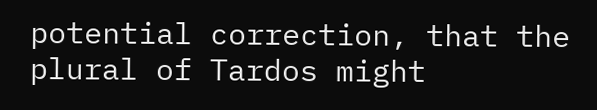potential correction, that the plural of Tardos might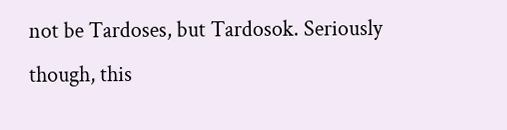not be Tardoses, but Tardosok. Seriously though, this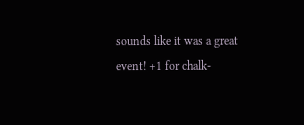sounds like it was a great event! +1 for chalk-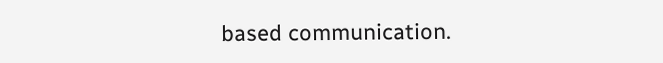based communication.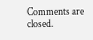Comments are closed.